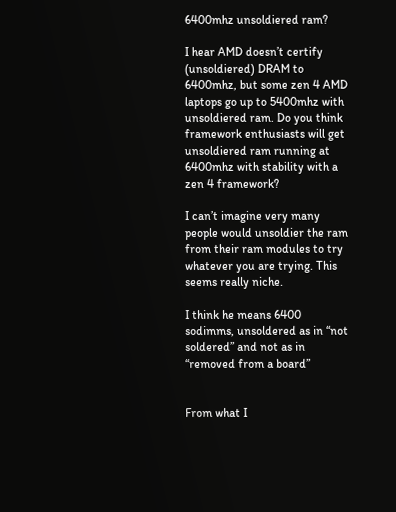6400mhz unsoldiered ram?

I hear AMD doesn’t certify (unsoldiered) DRAM to 6400mhz, but some zen 4 AMD laptops go up to 5400mhz with unsoldiered ram. Do you think framework enthusiasts will get unsoldiered ram running at 6400mhz with stability with a zen 4 framework?

I can’t imagine very many people would unsoldier the ram from their ram modules to try whatever you are trying. This seems really niche.

I think he means 6400 sodimms, unsoldered as in “not soldered” and not as in “removed from a board”


From what I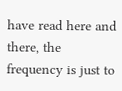have read here and there, the frequency is just to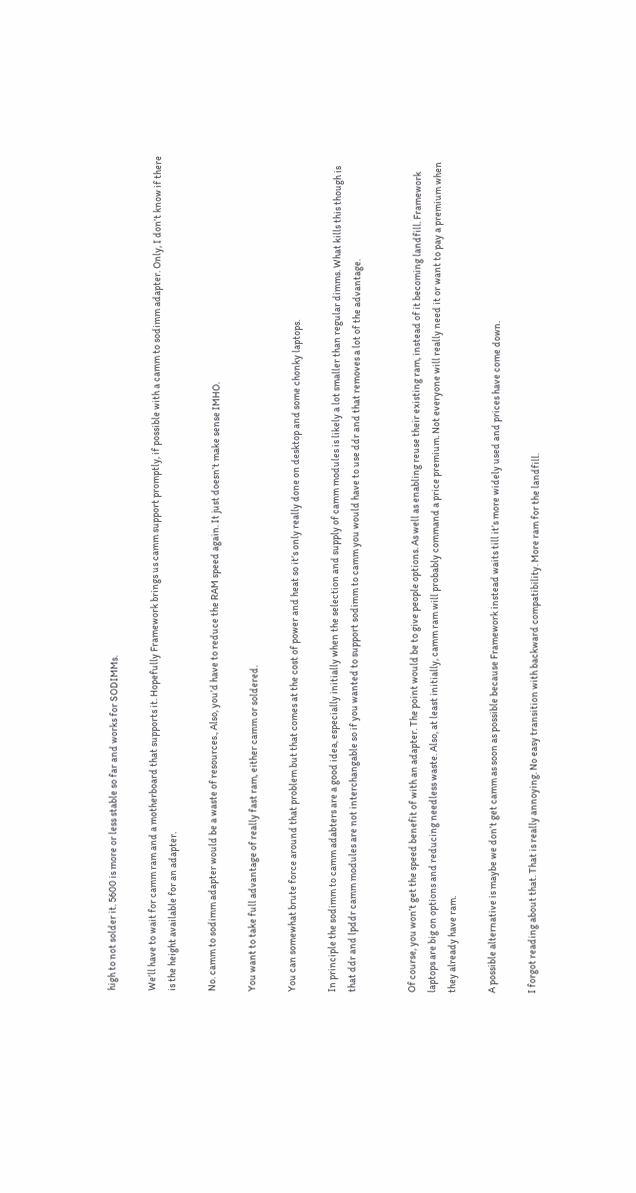high to not solder it. 5600 is more or less stable so far and works for SODIMMs.

We’ll have to wait for camm ram and a motherboard that supports it. Hopefully Framework brings us camm support promptly, if possible with a camm to sodimm adapter. Only, I don’t know if there is the height available for an adapter.

No. camm to sodimm adapter would be a waste of resources., Also, you’d have to reduce the RAM speed again. It just doesn’t make sense IMHO.

You want to take full advantage of really fast ram, either camm or soldered.

You can somewhat brute force around that problem but that comes at the cost of power and heat so it’s only really done on desktop and some chonky laptops.

In principle the sodimm to camm adabters are a good idea, especially initially when the selection and supply of camm modules is likely a lot smaller than regular dimms. What kills this though is that ddr and lpddr camm modules are not interchangable so if you wanted to support sodimm to camm you would have to use ddr and that removes a lot of the advantage.


Of course, you won’t get the speed benefit of with an adapter. The point would be to give people options. As well as enabling reuse their existing ram, instead of it becoming landfill. Framework laptops are big on options and reducing needless waste. Also, at least initially, camm ram will probably command a price premium. Not everyone will really need it or want to pay a premium when they already have ram.

A possible alternative is maybe we don’t get camm as soon as possible because Framework instead waits till it’s more widely used and prices have come down.

I forgot reading about that. That is really annoying. No easy transition with backward compatibility. More ram for the landfill.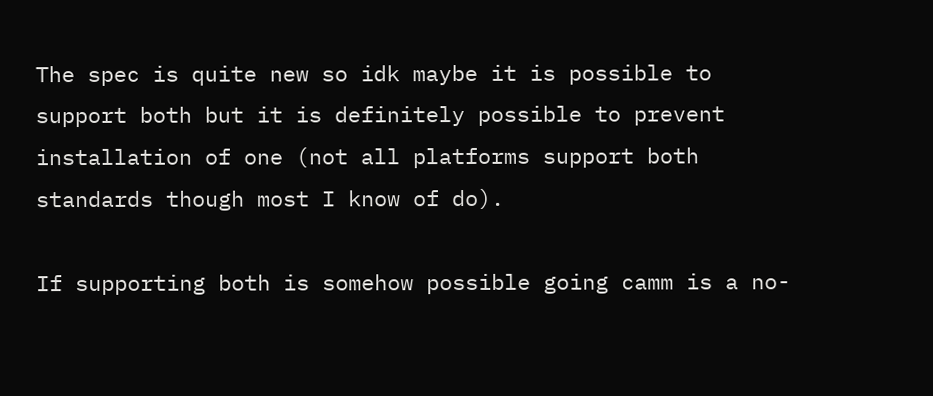The spec is quite new so idk maybe it is possible to support both but it is definitely possible to prevent installation of one (not all platforms support both standards though most I know of do).

If supporting both is somehow possible going camm is a no-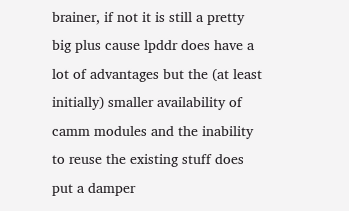brainer, if not it is still a pretty big plus cause lpddr does have a lot of advantages but the (at least initially) smaller availability of camm modules and the inability to reuse the existing stuff does put a damper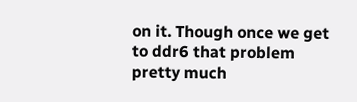on it. Though once we get to ddr6 that problem pretty much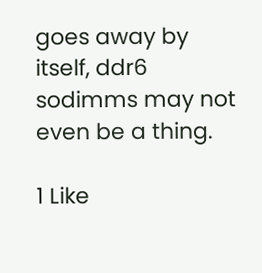goes away by itself, ddr6 sodimms may not even be a thing.

1 Like